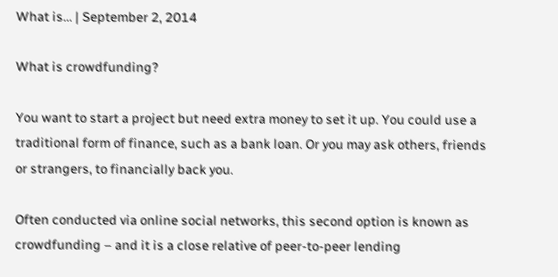What is... | September 2, 2014

What is crowdfunding?

You want to start a project but need extra money to set it up. You could use a traditional form of finance, such as a bank loan. Or you may ask others, friends or strangers, to financially back you.

Often conducted via online social networks, this second option is known as crowdfunding – and it is a close relative of peer-to-peer lending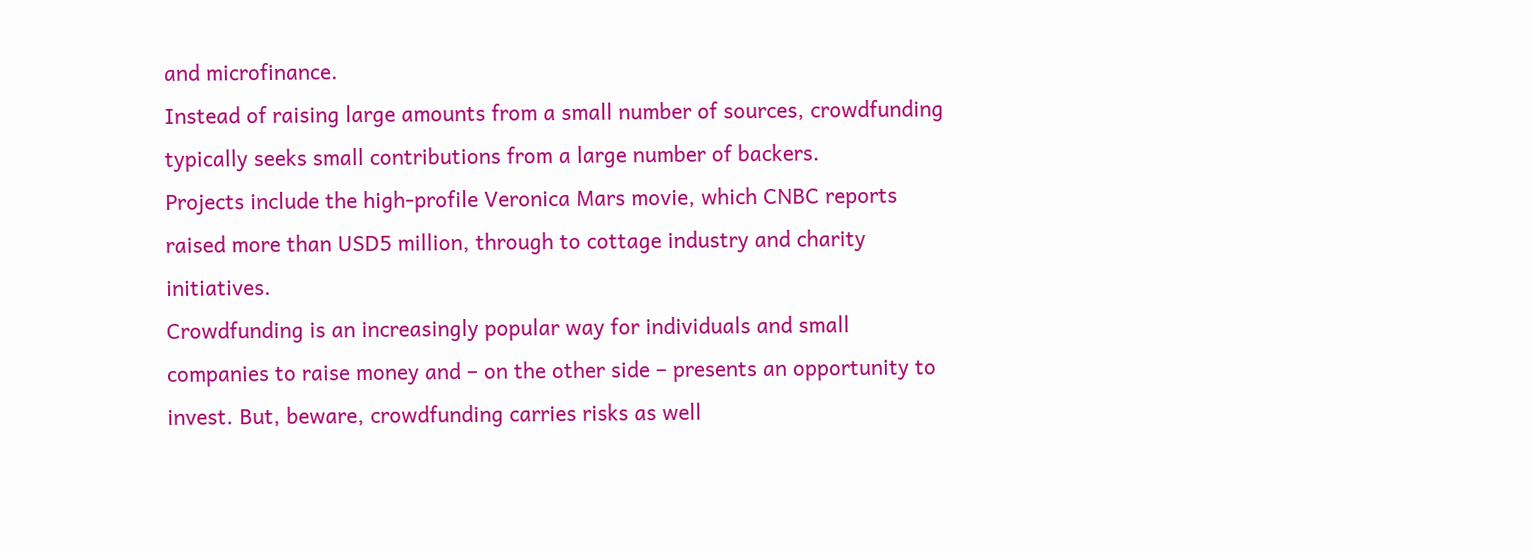and microfinance.
Instead of raising large amounts from a small number of sources, crowdfunding typically seeks small contributions from a large number of backers.
Projects include the high-profile Veronica Mars movie, which CNBC reports raised more than USD5 million, through to cottage industry and charity initiatives.
Crowdfunding is an increasingly popular way for individuals and small companies to raise money and – on the other side – presents an opportunity to invest. But, beware, crowdfunding carries risks as well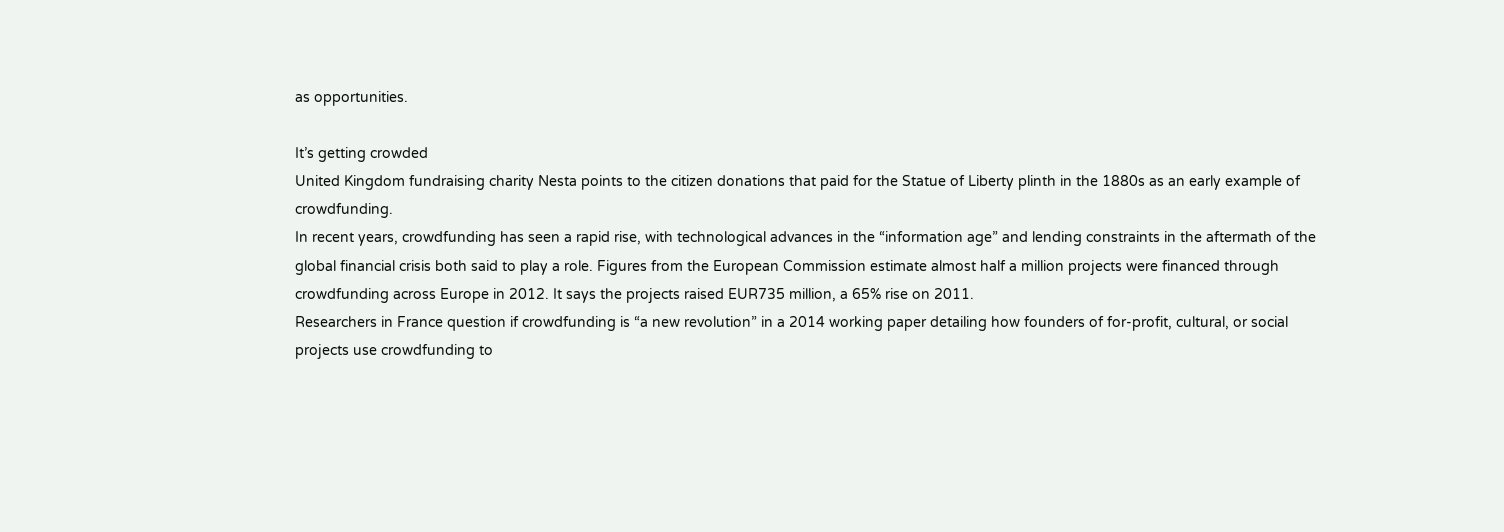as opportunities.

It’s getting crowded
United Kingdom fundraising charity Nesta points to the citizen donations that paid for the Statue of Liberty plinth in the 1880s as an early example of crowdfunding.
In recent years, crowdfunding has seen a rapid rise, with technological advances in the “information age” and lending constraints in the aftermath of the global financial crisis both said to play a role. Figures from the European Commission estimate almost half a million projects were financed through crowdfunding across Europe in 2012. It says the projects raised EUR735 million, a 65% rise on 2011.
Researchers in France question if crowdfunding is “a new revolution” in a 2014 working paper detailing how founders of for-profit, cultural, or social projects use crowdfunding to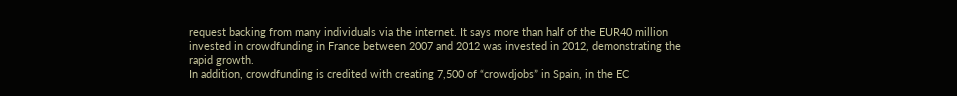request backing from many individuals via the internet. It says more than half of the EUR40 million invested in crowdfunding in France between 2007 and 2012 was invested in 2012, demonstrating the rapid growth.
In addition, crowdfunding is credited with creating 7,500 of “crowdjobs” in Spain, in the EC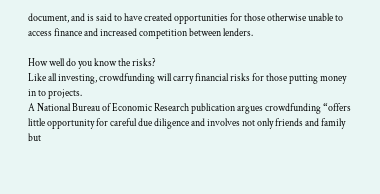document, and is said to have created opportunities for those otherwise unable to access finance and increased competition between lenders.

How well do you know the risks?
Like all investing, crowdfunding will carry financial risks for those putting money in to projects.
A National Bureau of Economic Research publication argues crowdfunding “offers little opportunity for careful due diligence and involves not only friends and family but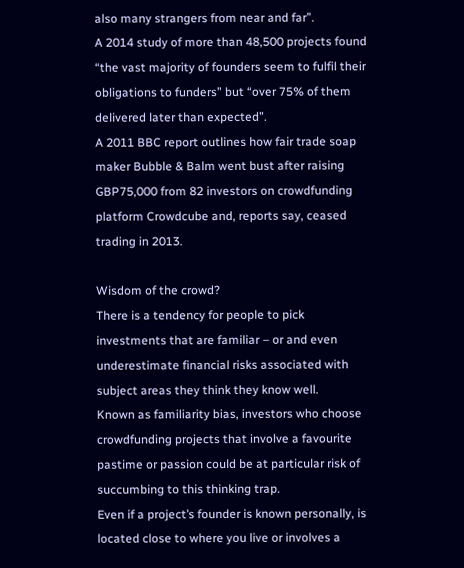also many strangers from near and far”.
A 2014 study of more than 48,500 projects found “the vast majority of founders seem to fulfil their obligations to funders” but “over 75% of them delivered later than expected”.
A 2011 BBC report outlines how fair trade soap maker Bubble & Balm went bust after raising GBP75,000 from 82 investors on crowdfunding platform Crowdcube and, reports say, ceased trading in 2013.

Wisdom of the crowd?
There is a tendency for people to pick investments that are familiar – or and even underestimate financial risks associated with subject areas they think they know well.
Known as familiarity bias, investors who choose crowdfunding projects that involve a favourite pastime or passion could be at particular risk of succumbing to this thinking trap.
Even if a project’s founder is known personally, is located close to where you live or involves a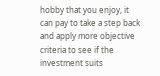hobby that you enjoy, it can pay to take a step back and apply more objective criteria to see if the investment suits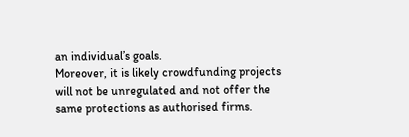an individual’s goals.
Moreover, it is likely crowdfunding projects will not be unregulated and not offer the same protections as authorised firms.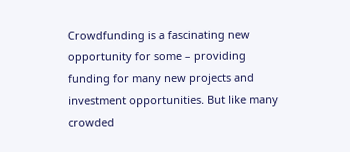Crowdfunding is a fascinating new opportunity for some – providing funding for many new projects and investment opportunities. But like many crowded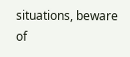situations, beware of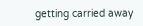getting carried away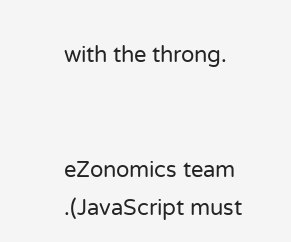with the throng.


eZonomics team
.(JavaScript must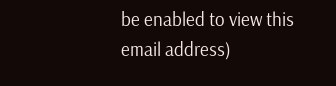be enabled to view this email address)